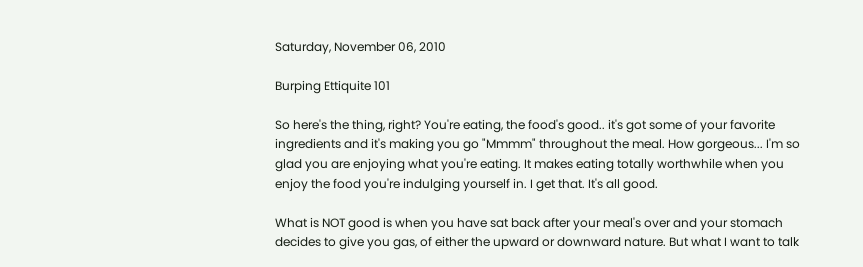Saturday, November 06, 2010

Burping Ettiquite 101

So here's the thing, right? You're eating, the food's good.. it's got some of your favorite ingredients and it's making you go "Mmmm" throughout the meal. How gorgeous... I'm so glad you are enjoying what you're eating. It makes eating totally worthwhile when you enjoy the food you're indulging yourself in. I get that. It's all good.

What is NOT good is when you have sat back after your meal's over and your stomach decides to give you gas, of either the upward or downward nature. But what I want to talk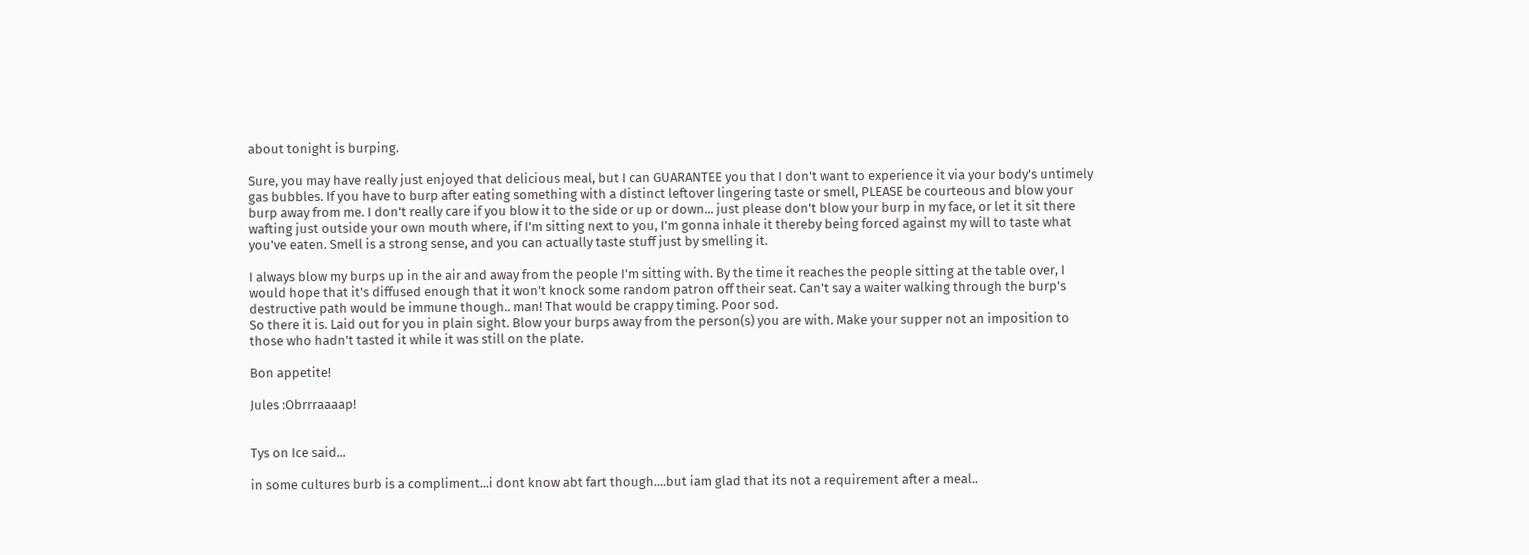about tonight is burping.

Sure, you may have really just enjoyed that delicious meal, but I can GUARANTEE you that I don't want to experience it via your body's untimely gas bubbles. If you have to burp after eating something with a distinct leftover lingering taste or smell, PLEASE be courteous and blow your burp away from me. I don't really care if you blow it to the side or up or down... just please don't blow your burp in my face, or let it sit there wafting just outside your own mouth where, if I'm sitting next to you, I'm gonna inhale it thereby being forced against my will to taste what you've eaten. Smell is a strong sense, and you can actually taste stuff just by smelling it.

I always blow my burps up in the air and away from the people I'm sitting with. By the time it reaches the people sitting at the table over, I would hope that it's diffused enough that it won't knock some random patron off their seat. Can't say a waiter walking through the burp's destructive path would be immune though.. man! That would be crappy timing. Poor sod.
So there it is. Laid out for you in plain sight. Blow your burps away from the person(s) you are with. Make your supper not an imposition to those who hadn't tasted it while it was still on the plate.

Bon appetite!

Jules :Obrrraaaap!


Tys on Ice said...

in some cultures burb is a compliment...i dont know abt fart though....but iam glad that its not a requirement after a meal..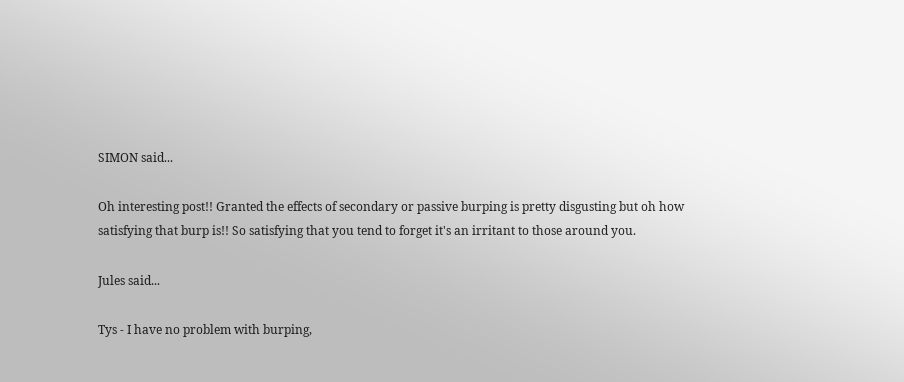SIMON said...

Oh interesting post!! Granted the effects of secondary or passive burping is pretty disgusting but oh how satisfying that burp is!! So satisfying that you tend to forget it's an irritant to those around you.

Jules said...

Tys - I have no problem with burping,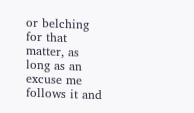or belching for that matter, as long as an excuse me follows it and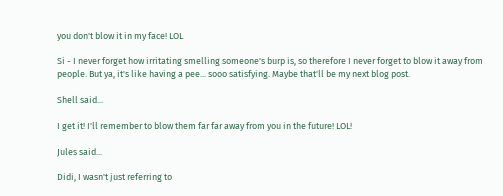you don't blow it in my face! LOL

Si - I never forget how irritating smelling someone's burp is, so therefore I never forget to blow it away from people. But ya, it's like having a pee... sooo satisfying. Maybe that'll be my next blog post.

Shell said...

I get it! I'll remember to blow them far far away from you in the future! LOL!

Jules said...

Didi, I wasn't just referring to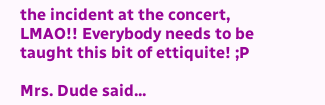the incident at the concert, LMAO!! Everybody needs to be taught this bit of ettiquite! ;P

Mrs. Dude said...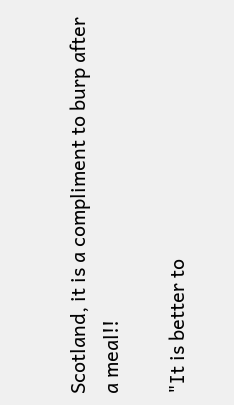Scotland, it is a compliment to burp after a meal!!

"It is better to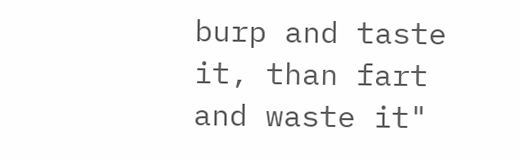burp and taste it, than fart and waste it"